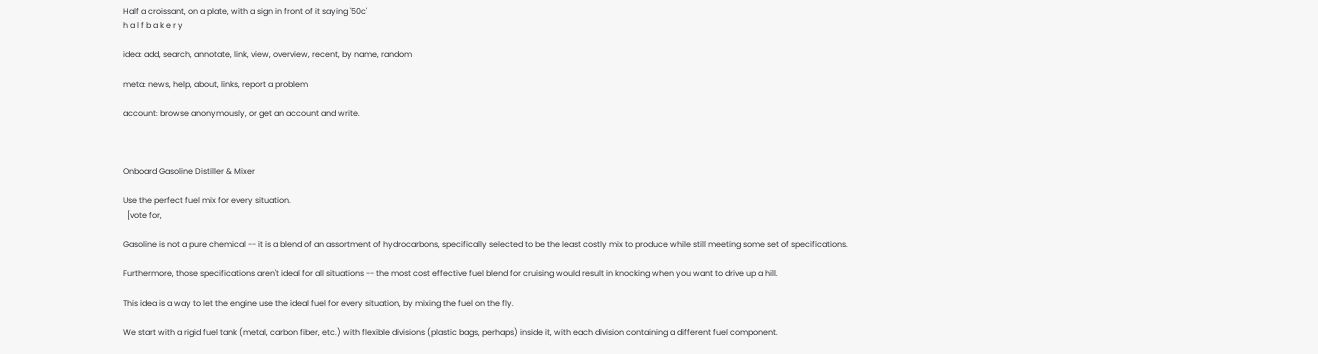Half a croissant, on a plate, with a sign in front of it saying '50c'
h a l f b a k e r y

idea: add, search, annotate, link, view, overview, recent, by name, random

meta: news, help, about, links, report a problem

account: browse anonymously, or get an account and write.



Onboard Gasoline Distiller & Mixer

Use the perfect fuel mix for every situation.
  [vote for,

Gasoline is not a pure chemical -- it is a blend of an assortment of hydrocarbons, specifically selected to be the least costly mix to produce while still meeting some set of specifications.

Furthermore, those specifications aren't ideal for all situations -- the most cost effective fuel blend for cruising would result in knocking when you want to drive up a hill.

This idea is a way to let the engine use the ideal fuel for every situation, by mixing the fuel on the fly.

We start with a rigid fuel tank (metal, carbon fiber, etc.) with flexible divisions (plastic bags, perhaps) inside it, with each division containing a different fuel component.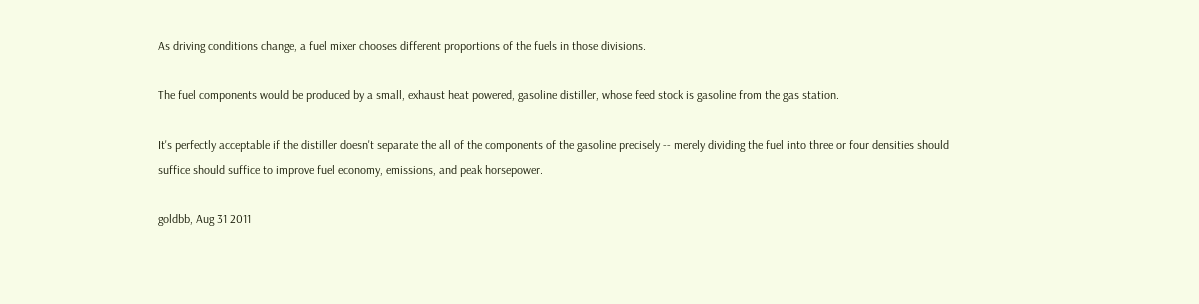As driving conditions change, a fuel mixer chooses different proportions of the fuels in those divisions.

The fuel components would be produced by a small, exhaust heat powered, gasoline distiller, whose feed stock is gasoline from the gas station.

It's perfectly acceptable if the distiller doesn't separate the all of the components of the gasoline precisely -- merely dividing the fuel into three or four densities should suffice should suffice to improve fuel economy, emissions, and peak horsepower.

goldbb, Aug 31 2011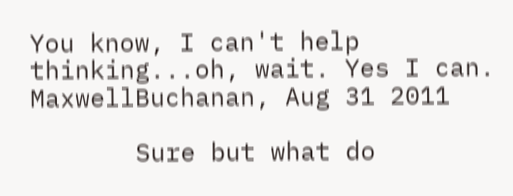You know, I can't help thinking...oh, wait. Yes I can.
MaxwellBuchanan, Aug 31 2011

       Sure but what do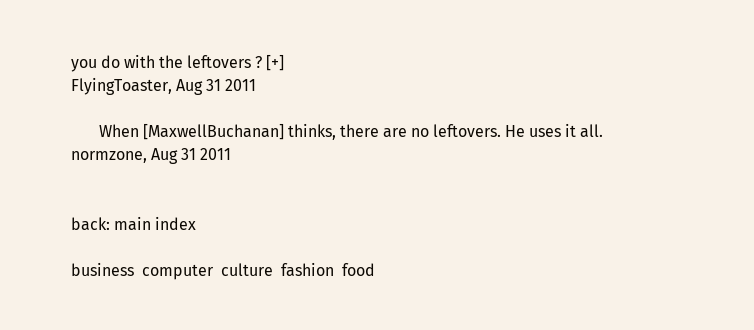you do with the leftovers ? [+]
FlyingToaster, Aug 31 2011

       When [MaxwellBuchanan] thinks, there are no leftovers. He uses it all.
normzone, Aug 31 2011


back: main index

business  computer  culture  fashion  food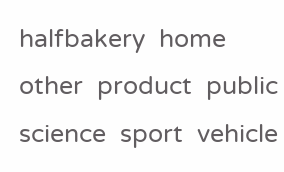halfbakery  home  other  product  public  science  sport  vehicle